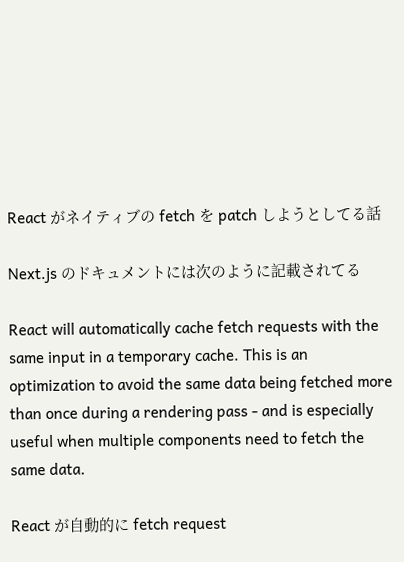React がネイティブの fetch を patch しようとしてる話

Next.js のドキュメントには次のように記載されてる

React will automatically cache fetch requests with the same input in a temporary cache. This is an optimization to avoid the same data being fetched more than once during a rendering pass - and is especially useful when multiple components need to fetch the same data.

React が自動的に fetch request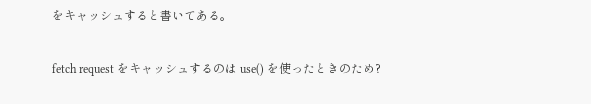をキャッシュすると書いてある。

fetch request をキャッシュするのは use() を使ったときのため?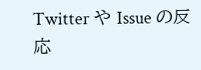Twitter や Issue の反応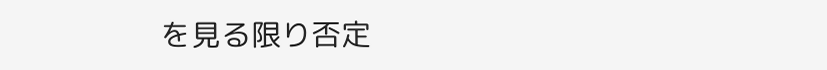を見る限り否定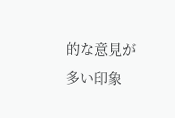的な意見が多い印象